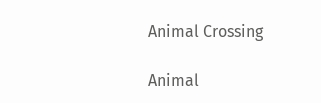Animal Crossing

Animal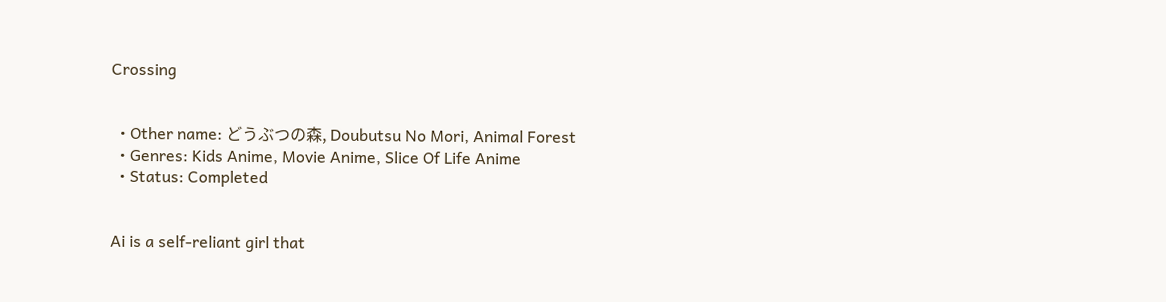Crossing


  • Other name: どうぶつの森, Doubutsu No Mori, Animal Forest
  • Genres: Kids Anime, Movie Anime, Slice Of Life Anime
  • Status: Completed


Ai is a self-reliant girl that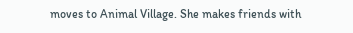moves to Animal Village. She makes friends with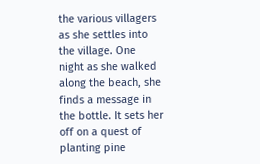the various villagers as she settles into the village. One night as she walked along the beach, she finds a message in the bottle. It sets her off on a quest of planting pine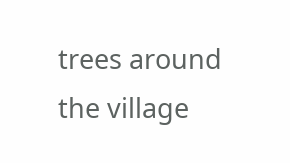trees around the village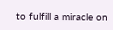to fulfill a miracle on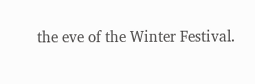the eve of the Winter Festival.